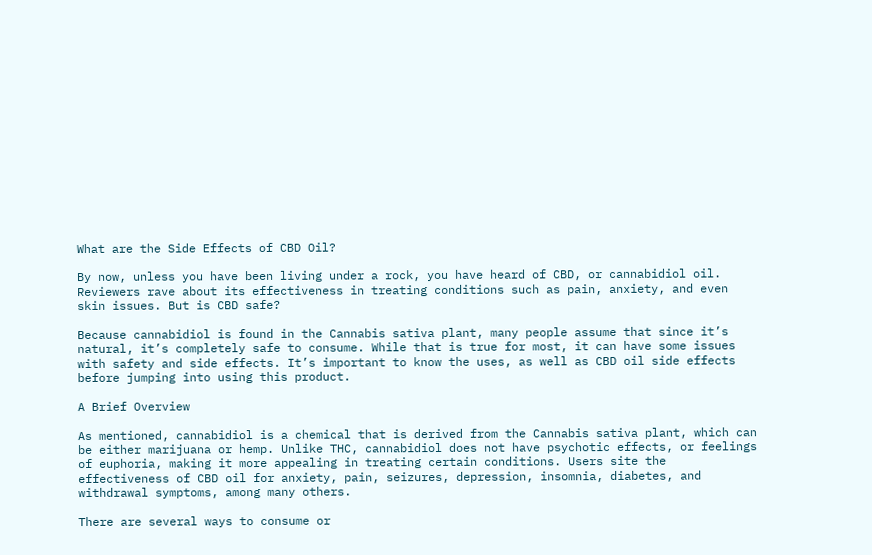What are the Side Effects of CBD Oil?

By now, unless you have been living under a rock, you have heard of CBD, or cannabidiol oil. Reviewers rave about its effectiveness in treating conditions such as pain, anxiety, and even skin issues. But is CBD safe?

Because cannabidiol is found in the Cannabis sativa plant, many people assume that since it’s natural, it’s completely safe to consume. While that is true for most, it can have some issues with safety and side effects. It’s important to know the uses, as well as CBD oil side effects before jumping into using this product.

A Brief Overview

As mentioned, cannabidiol is a chemical that is derived from the Cannabis sativa plant, which can be either marijuana or hemp. Unlike THC, cannabidiol does not have psychotic effects, or feelings of euphoria, making it more appealing in treating certain conditions. Users site the effectiveness of CBD oil for anxiety, pain, seizures, depression, insomnia, diabetes, and withdrawal symptoms, among many others.

There are several ways to consume or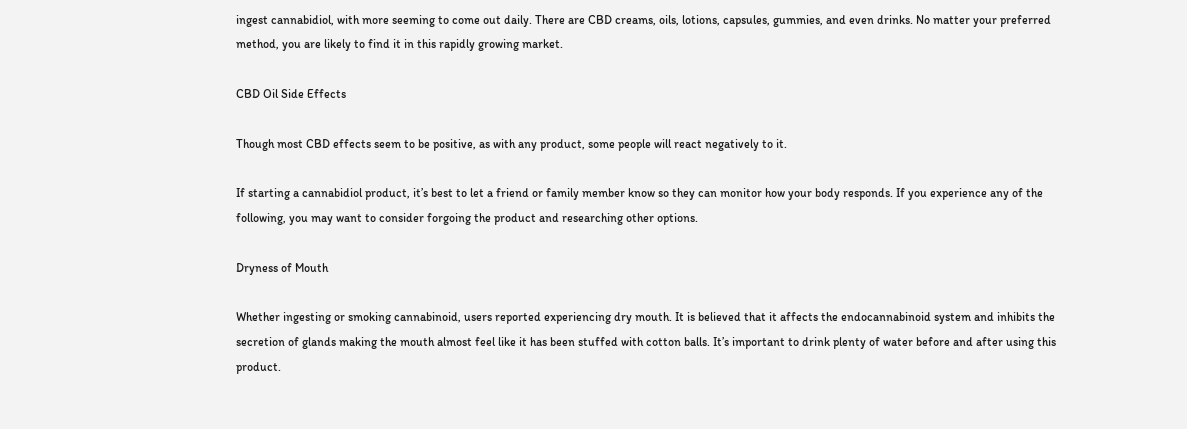ingest cannabidiol, with more seeming to come out daily. There are CBD creams, oils, lotions, capsules, gummies, and even drinks. No matter your preferred method, you are likely to find it in this rapidly growing market.

CBD Oil Side Effects

Though most CBD effects seem to be positive, as with any product, some people will react negatively to it.

If starting a cannabidiol product, it’s best to let a friend or family member know so they can monitor how your body responds. If you experience any of the following, you may want to consider forgoing the product and researching other options.

Dryness of Mouth

Whether ingesting or smoking cannabinoid, users reported experiencing dry mouth. It is believed that it affects the endocannabinoid system and inhibits the secretion of glands making the mouth almost feel like it has been stuffed with cotton balls. It’s important to drink plenty of water before and after using this product.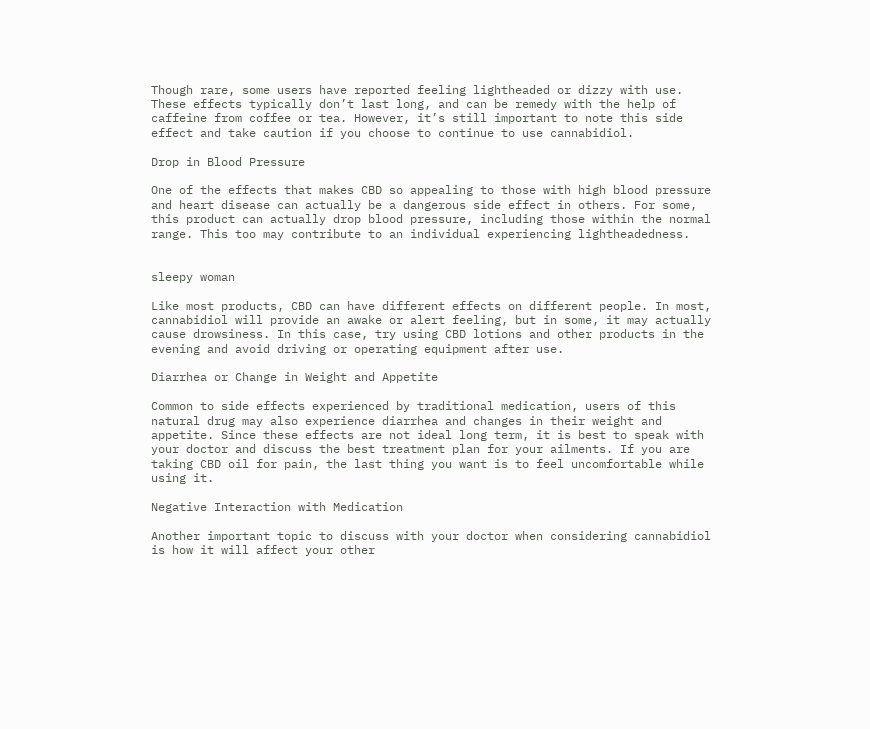Though rare, some users have reported feeling lightheaded or dizzy with use. These effects typically don’t last long, and can be remedy with the help of caffeine from coffee or tea. However, it’s still important to note this side effect and take caution if you choose to continue to use cannabidiol.

Drop in Blood Pressure

One of the effects that makes CBD so appealing to those with high blood pressure and heart disease can actually be a dangerous side effect in others. For some, this product can actually drop blood pressure, including those within the normal range. This too may contribute to an individual experiencing lightheadedness.


sleepy woman

Like most products, CBD can have different effects on different people. In most, cannabidiol will provide an awake or alert feeling, but in some, it may actually cause drowsiness. In this case, try using CBD lotions and other products in the evening and avoid driving or operating equipment after use.

Diarrhea or Change in Weight and Appetite

Common to side effects experienced by traditional medication, users of this natural drug may also experience diarrhea and changes in their weight and appetite. Since these effects are not ideal long term, it is best to speak with your doctor and discuss the best treatment plan for your ailments. If you are taking CBD oil for pain, the last thing you want is to feel uncomfortable while using it.

Negative Interaction with Medication

Another important topic to discuss with your doctor when considering cannabidiol is how it will affect your other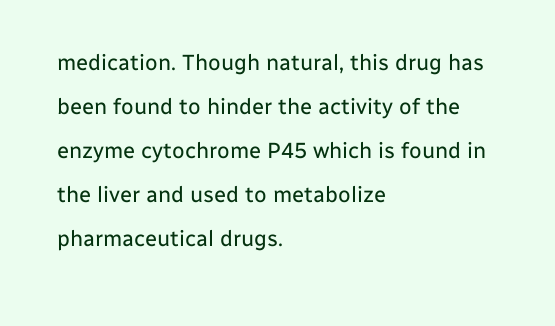medication. Though natural, this drug has been found to hinder the activity of the enzyme cytochrome P45 which is found in the liver and used to metabolize pharmaceutical drugs.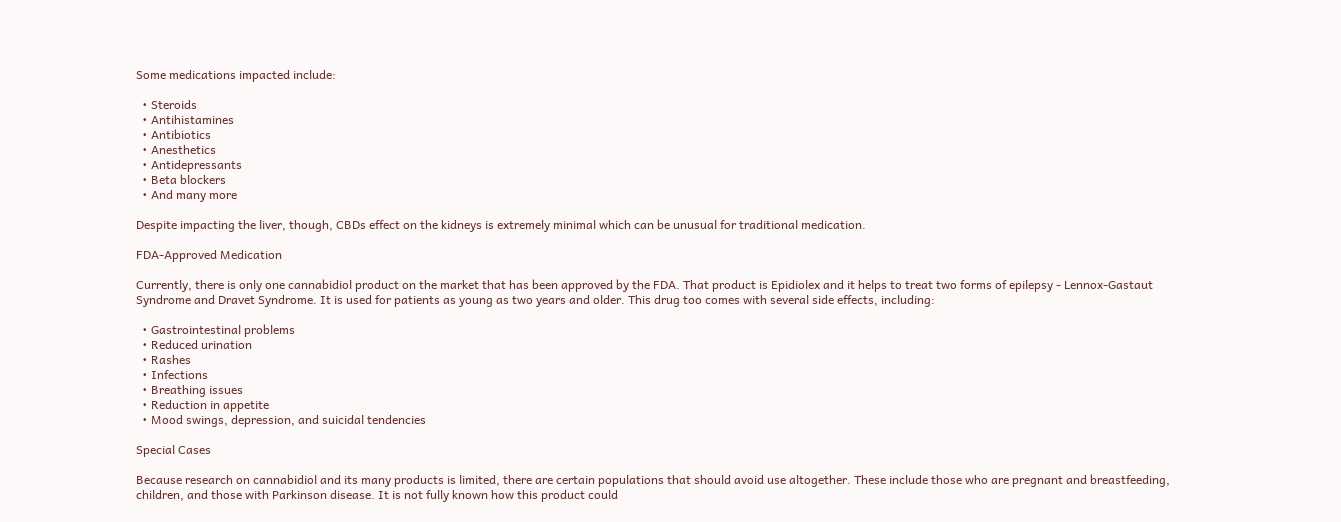Some medications impacted include:

  • Steroids
  • Antihistamines
  • Antibiotics
  • Anesthetics
  • Antidepressants
  • Beta blockers
  • And many more

Despite impacting the liver, though, CBDs effect on the kidneys is extremely minimal which can be unusual for traditional medication.

FDA-Approved Medication

Currently, there is only one cannabidiol product on the market that has been approved by the FDA. That product is Epidiolex and it helps to treat two forms of epilepsy - Lennox-Gastaut Syndrome and Dravet Syndrome. It is used for patients as young as two years and older. This drug too comes with several side effects, including:

  • Gastrointestinal problems
  • Reduced urination
  • Rashes
  • Infections
  • Breathing issues
  • Reduction in appetite
  • Mood swings, depression, and suicidal tendencies

Special Cases

Because research on cannabidiol and its many products is limited, there are certain populations that should avoid use altogether. These include those who are pregnant and breastfeeding, children, and those with Parkinson disease. It is not fully known how this product could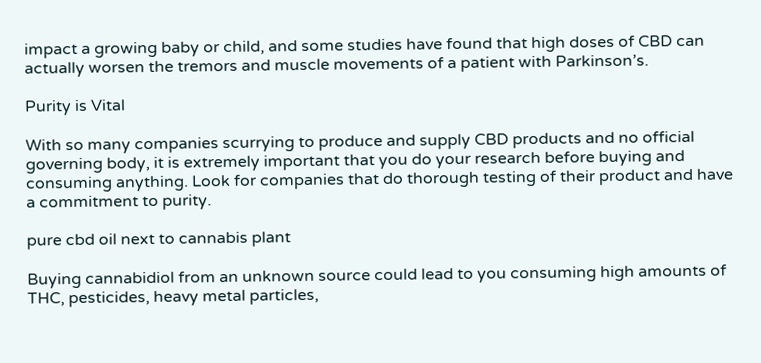impact a growing baby or child, and some studies have found that high doses of CBD can actually worsen the tremors and muscle movements of a patient with Parkinson’s.

Purity is Vital

With so many companies scurrying to produce and supply CBD products and no official governing body, it is extremely important that you do your research before buying and consuming anything. Look for companies that do thorough testing of their product and have a commitment to purity.

pure cbd oil next to cannabis plant

Buying cannabidiol from an unknown source could lead to you consuming high amounts of THC, pesticides, heavy metal particles,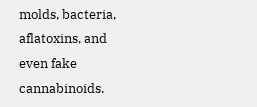molds, bacteria, aflatoxins, and even fake cannabinoids.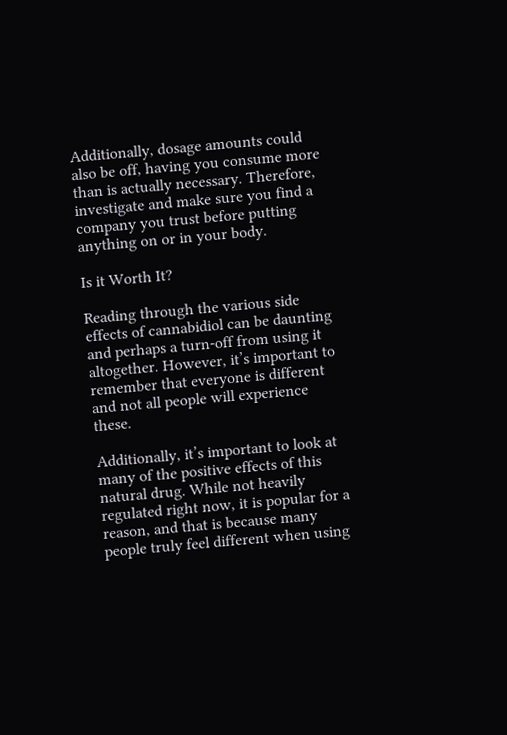Additionally, dosage amounts could also be off, having you consume more than is actually necessary. Therefore, investigate and make sure you find a company you trust before putting anything on or in your body.

Is it Worth It?

Reading through the various side effects of cannabidiol can be daunting and perhaps a turn-off from using it altogether. However, it’s important to remember that everyone is different and not all people will experience these.

Additionally, it’s important to look at many of the positive effects of this natural drug. While not heavily regulated right now, it is popular for a reason, and that is because many people truly feel different when using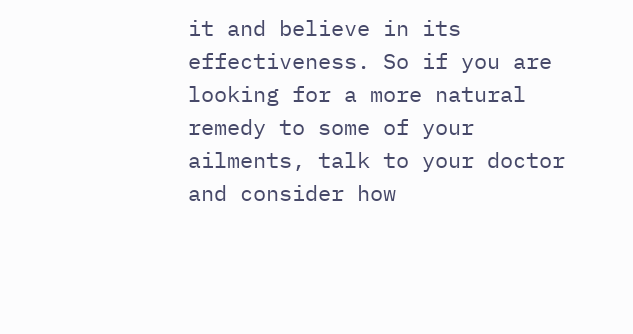it and believe in its effectiveness. So if you are looking for a more natural remedy to some of your ailments, talk to your doctor and consider how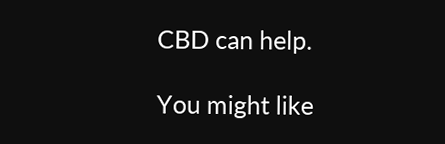CBD can help.

You might like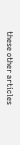these other articles